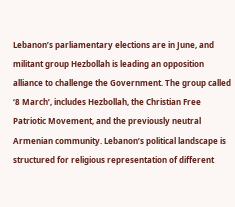Lebanon’s parliamentary elections are in June, and militant group Hezbollah is leading an opposition alliance to challenge the Government. The group called ‘8 March’, includes Hezbollah, the Christian Free Patriotic Movement, and the previously neutral Armenian community. Lebanon’s political landscape is structured for religious representation of different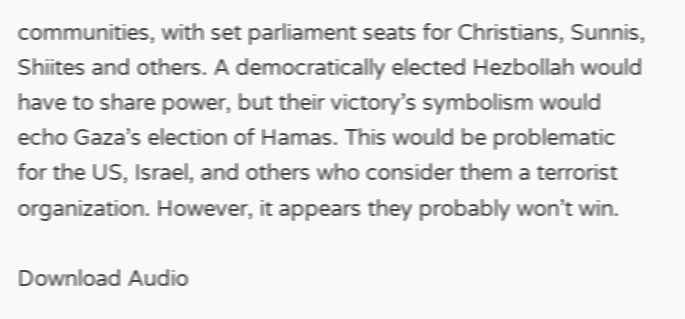communities, with set parliament seats for Christians, Sunnis, Shiites and others. A democratically elected Hezbollah would have to share power, but their victory’s symbolism would echo Gaza’s election of Hamas. This would be problematic for the US, Israel, and others who consider them a terrorist organization. However, it appears they probably won’t win.

Download Audio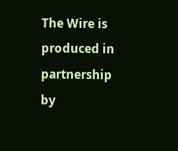The Wire is produced in partnership by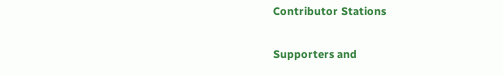Contributor Stations

Supporters and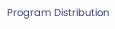Program Distribution